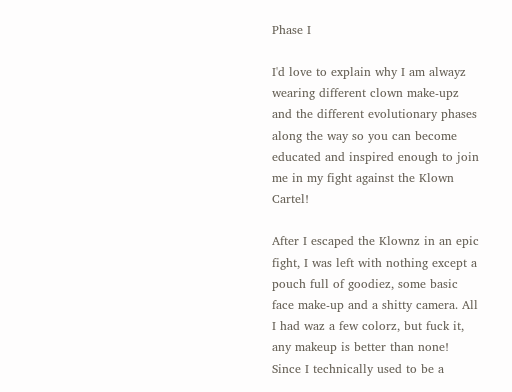Phase I

I'd love to explain why I am alwayz wearing different clown make-upz and the different evolutionary phases along the way so you can become educated and inspired enough to join me in my fight against the Klown Cartel!

After I escaped the Klownz in an epic fight, I was left with nothing except a pouch full of goodiez, some basic face make-up and a shitty camera. All I had waz a few colorz, but fuck it, any makeup is better than none! Since I technically used to be a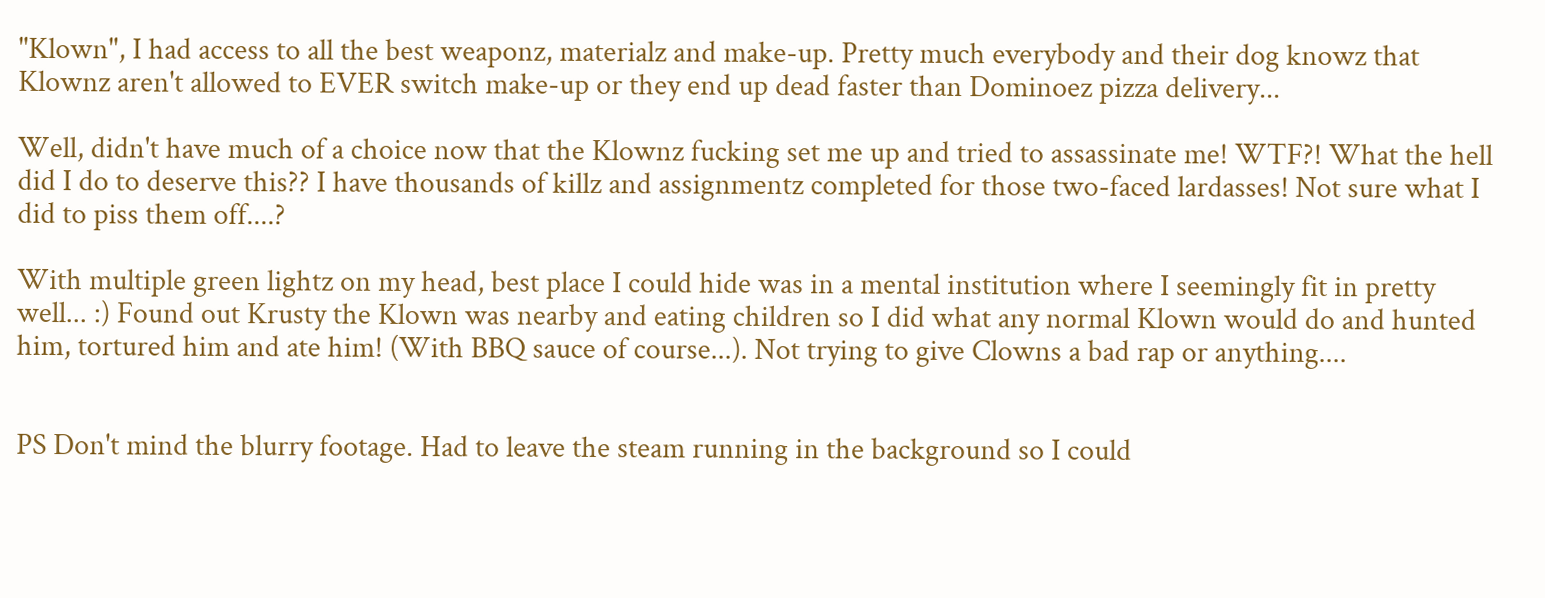"Klown", I had access to all the best weaponz, materialz and make-up. Pretty much everybody and their dog knowz that Klownz aren't allowed to EVER switch make-up or they end up dead faster than Dominoez pizza delivery...

Well, didn't have much of a choice now that the Klownz fucking set me up and tried to assassinate me! WTF?! What the hell did I do to deserve this?? I have thousands of killz and assignmentz completed for those two-faced lardasses! Not sure what I did to piss them off....?

With multiple green lightz on my head, best place I could hide was in a mental institution where I seemingly fit in pretty well... :) Found out Krusty the Klown was nearby and eating children so I did what any normal Klown would do and hunted him, tortured him and ate him! (With BBQ sauce of course...). Not trying to give Clowns a bad rap or anything....


PS Don't mind the blurry footage. Had to leave the steam running in the background so I could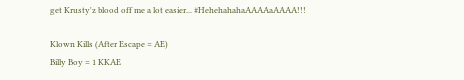get Krusty'z blood off me a lot easier... #HehehahahaAAAAaAAAA!!!

Klown Kills (After Escape = AE)
Billy Boy = 1 KKAE